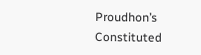Proudhon’s Constituted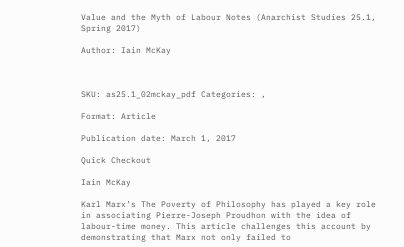Value and the Myth of Labour Notes (Anarchist Studies 25.1, Spring 2017)

Author: Iain McKay



SKU: as25.1_02mckay_pdf Categories: ,

Format: Article

Publication date: March 1, 2017

Quick Checkout

Iain McKay

Karl Marx’s The Poverty of Philosophy has played a key role in associating Pierre-Joseph Proudhon with the idea of labour-time money. This article challenges this account by demonstrating that Marx not only failed to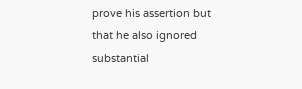prove his assertion but that he also ignored substantial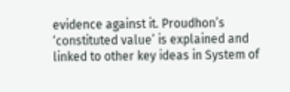evidence against it. Proudhon’s ‘constituted value’ is explained and linked to other key ideas in System of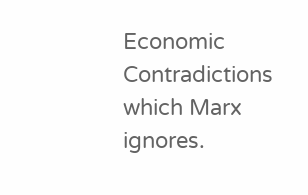Economic Contradictions which Marx ignores.